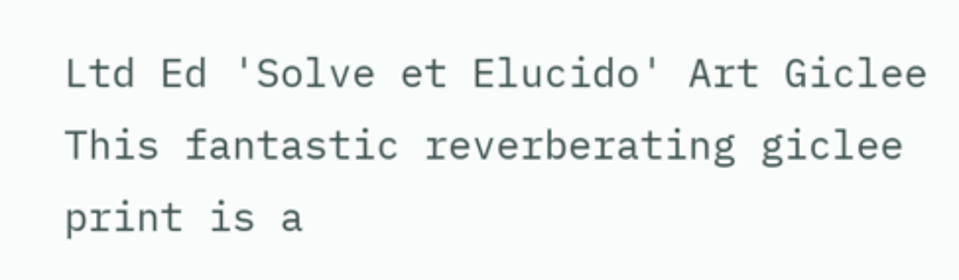Ltd Ed 'Solve et Elucido' Art Giclee
This fantastic reverberating giclee print is a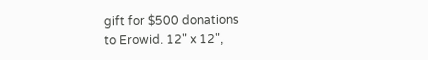gift for $500 donations
to Erowid. 12" x 12",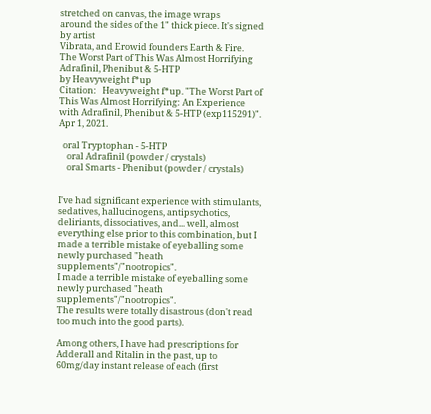stretched on canvas, the image wraps
around the sides of the 1" thick piece. It's signed by artist
Vibrata, and Erowid founders Earth & Fire.
The Worst Part of This Was Almost Horrifying
Adrafinil, Phenibut & 5-HTP
by Heavyweight f*up
Citation:   Heavyweight f*up. "The Worst Part of This Was Almost Horrifying: An Experience with Adrafinil, Phenibut & 5-HTP (exp115291)". Apr 1, 2021.

  oral Tryptophan - 5-HTP
    oral Adrafinil (powder / crystals)
    oral Smarts - Phenibut (powder / crystals)


I've had significant experience with stimulants, sedatives, hallucinogens, antipsychotics, deliriants, dissociatives, and... well, almost everything else prior to this combination, but I made a terrible mistake of eyeballing some newly purchased "heath supplements"/"nootropics".
I made a terrible mistake of eyeballing some newly purchased "heath supplements"/"nootropics".
The results were totally disastrous (don't read too much into the good parts).

Among others, I have had prescriptions for Adderall and Ritalin in the past, up to 60mg/day instant release of each (first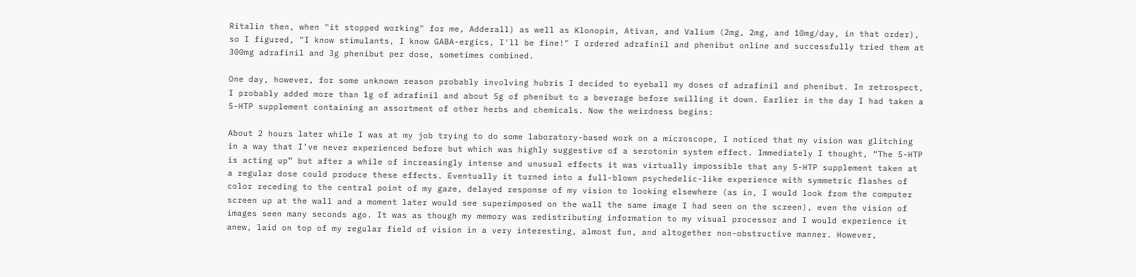Ritalin then, when "it stopped working" for me, Adderall) as well as Klonopin, Ativan, and Valium (2mg, 2mg, and 10mg/day, in that order), so I figured, "I know stimulants, I know GABA-ergics, I'll be fine!" I ordered adrafinil and phenibut online and successfully tried them at 300mg adrafinil and 3g phenibut per dose, sometimes combined.

One day, however, for some unknown reason probably involving hubris I decided to eyeball my doses of adrafinil and phenibut. In retrospect, I probably added more than 1g of adrafinil and about 5g of phenibut to a beverage before swilling it down. Earlier in the day I had taken a 5-HTP supplement containing an assortment of other herbs and chemicals. Now the weirdness begins:

About 2 hours later while I was at my job trying to do some laboratory-based work on a microscope, I noticed that my vision was glitching in a way that I’ve never experienced before but which was highly suggestive of a serotonin system effect. Immediately I thought, “The 5-HTP is acting up” but after a while of increasingly intense and unusual effects it was virtually impossible that any 5-HTP supplement taken at a regular dose could produce these effects. Eventually it turned into a full-blown psychedelic-like experience with symmetric flashes of color receding to the central point of my gaze, delayed response of my vision to looking elsewhere (as in, I would look from the computer screen up at the wall and a moment later would see superimposed on the wall the same image I had seen on the screen), even the vision of images seen many seconds ago. It was as though my memory was redistributing information to my visual processor and I would experience it anew, laid on top of my regular field of vision in a very interesting, almost fun, and altogether non-obstructive manner. However,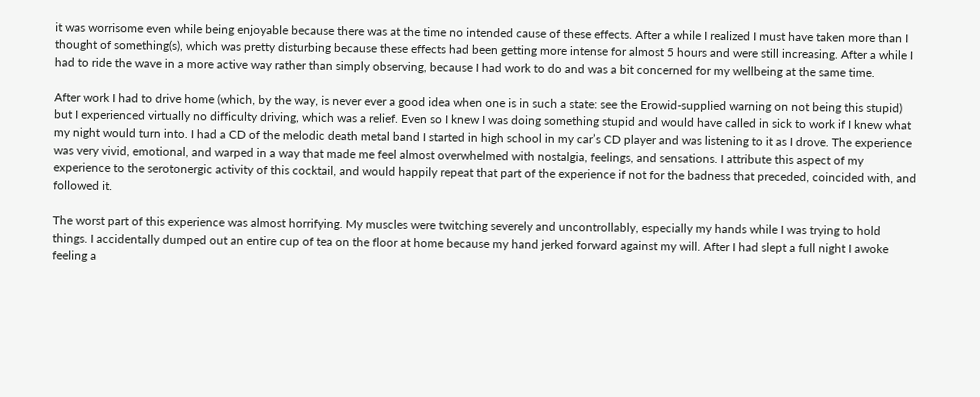it was worrisome even while being enjoyable because there was at the time no intended cause of these effects. After a while I realized I must have taken more than I thought of something(s), which was pretty disturbing because these effects had been getting more intense for almost 5 hours and were still increasing. After a while I had to ride the wave in a more active way rather than simply observing, because I had work to do and was a bit concerned for my wellbeing at the same time.

After work I had to drive home (which, by the way, is never ever a good idea when one is in such a state: see the Erowid-supplied warning on not being this stupid) but I experienced virtually no difficulty driving, which was a relief. Even so I knew I was doing something stupid and would have called in sick to work if I knew what my night would turn into. I had a CD of the melodic death metal band I started in high school in my car’s CD player and was listening to it as I drove. The experience was very vivid, emotional, and warped in a way that made me feel almost overwhelmed with nostalgia, feelings, and sensations. I attribute this aspect of my experience to the serotonergic activity of this cocktail, and would happily repeat that part of the experience if not for the badness that preceded, coincided with, and followed it.

The worst part of this experience was almost horrifying. My muscles were twitching severely and uncontrollably, especially my hands while I was trying to hold things. I accidentally dumped out an entire cup of tea on the floor at home because my hand jerked forward against my will. After I had slept a full night I awoke feeling a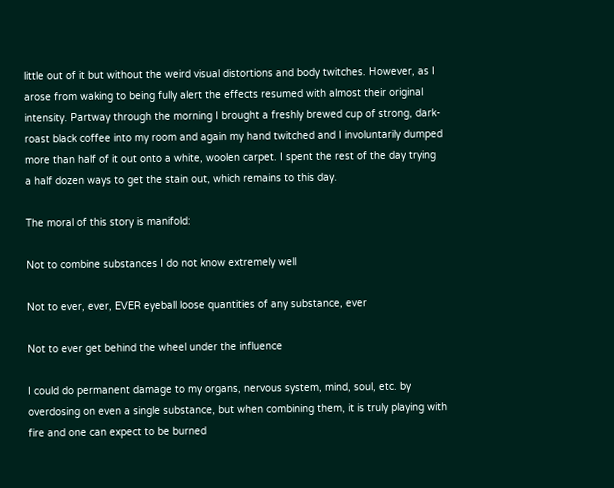little out of it but without the weird visual distortions and body twitches. However, as I arose from waking to being fully alert the effects resumed with almost their original intensity. Partway through the morning I brought a freshly brewed cup of strong, dark-roast black coffee into my room and again my hand twitched and I involuntarily dumped more than half of it out onto a white, woolen carpet. I spent the rest of the day trying a half dozen ways to get the stain out, which remains to this day.

The moral of this story is manifold:

Not to combine substances I do not know extremely well

Not to ever, ever, EVER eyeball loose quantities of any substance, ever

Not to ever get behind the wheel under the influence

I could do permanent damage to my organs, nervous system, mind, soul, etc. by overdosing on even a single substance, but when combining them, it is truly playing with fire and one can expect to be burned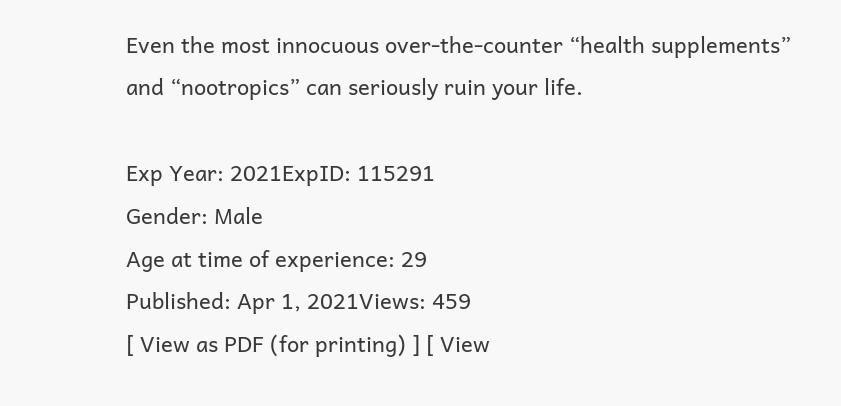Even the most innocuous over-the-counter “health supplements” and “nootropics” can seriously ruin your life.

Exp Year: 2021ExpID: 115291
Gender: Male
Age at time of experience: 29
Published: Apr 1, 2021Views: 459
[ View as PDF (for printing) ] [ View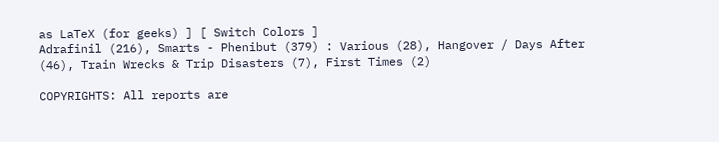as LaTeX (for geeks) ] [ Switch Colors ]
Adrafinil (216), Smarts - Phenibut (379) : Various (28), Hangover / Days After (46), Train Wrecks & Trip Disasters (7), First Times (2)

COPYRIGHTS: All reports are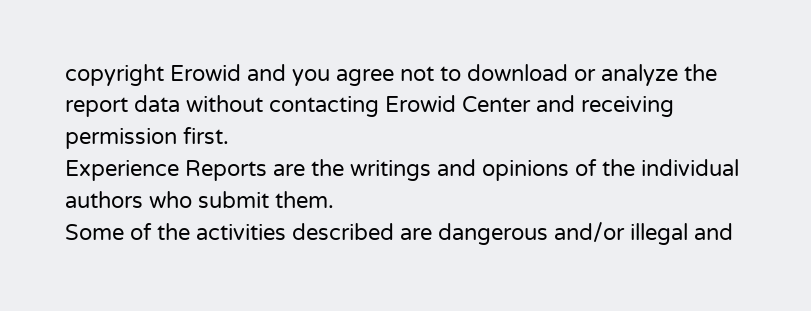copyright Erowid and you agree not to download or analyze the report data without contacting Erowid Center and receiving permission first.
Experience Reports are the writings and opinions of the individual authors who submit them.
Some of the activities described are dangerous and/or illegal and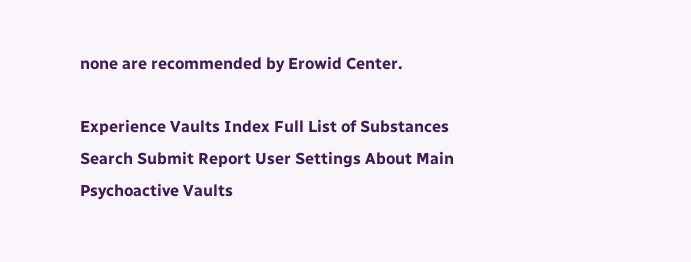none are recommended by Erowid Center.

Experience Vaults Index Full List of Substances Search Submit Report User Settings About Main Psychoactive Vaults